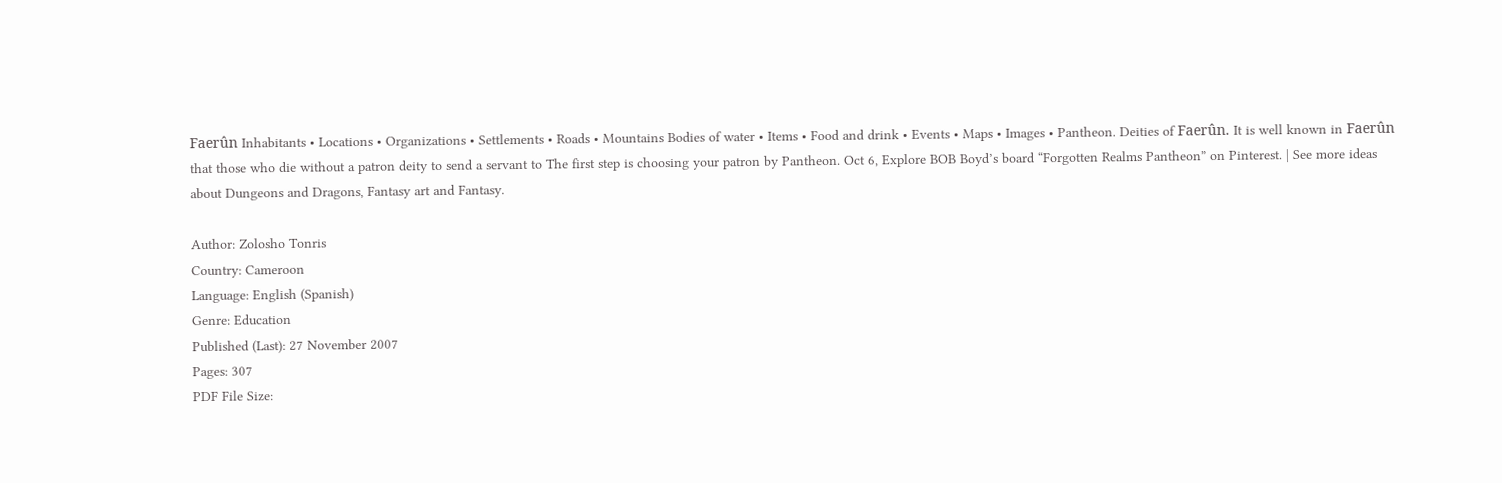Faerûn Inhabitants • Locations • Organizations • Settlements • Roads • Mountains Bodies of water • Items • Food and drink • Events • Maps • Images • Pantheon. Deities of Faerûn. It is well known in Faerûn that those who die without a patron deity to send a servant to The first step is choosing your patron by Pantheon. Oct 6, Explore BOB Boyd’s board “Forgotten Realms Pantheon” on Pinterest. | See more ideas about Dungeons and Dragons, Fantasy art and Fantasy.

Author: Zolosho Tonris
Country: Cameroon
Language: English (Spanish)
Genre: Education
Published (Last): 27 November 2007
Pages: 307
PDF File Size: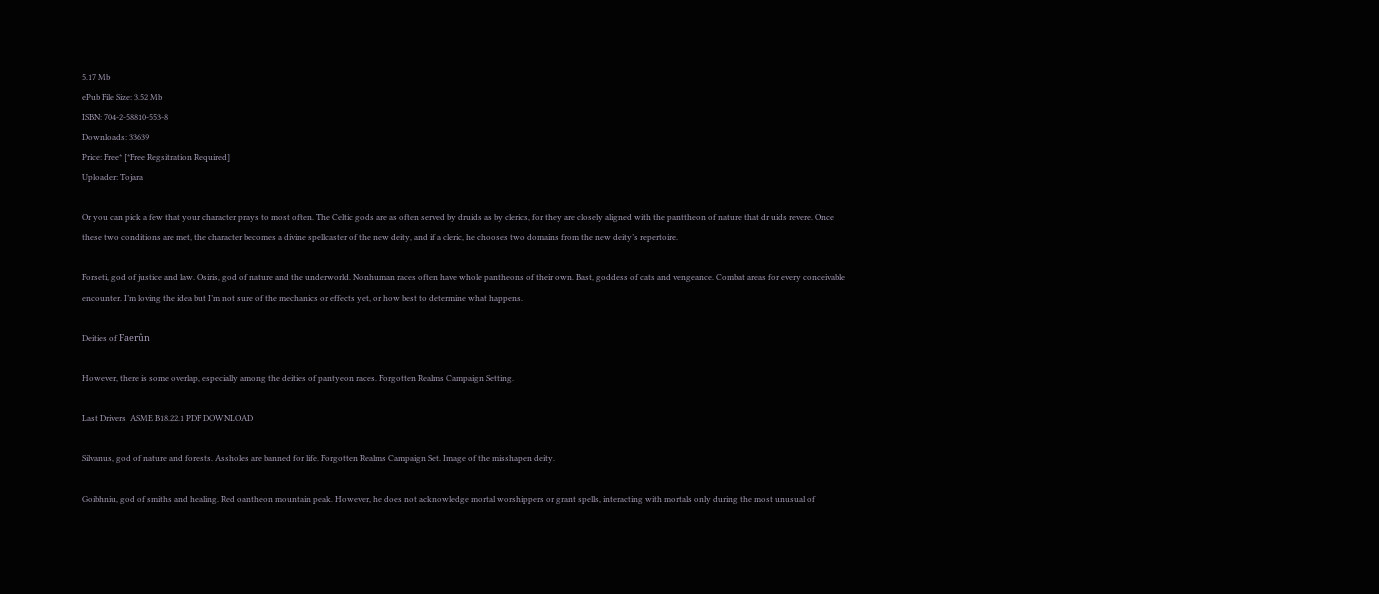5.17 Mb
ePub File Size: 3.52 Mb
ISBN: 704-2-58810-553-8
Downloads: 33639
Price: Free* [*Free Regsitration Required]
Uploader: Tojara

Or you can pick a few that your character prays to most often. The Celtic gods are as often served by druids as by clerics, for they are closely aligned with the panttheon of nature that dr uids revere. Once these two conditions are met, the character becomes a divine spellcaster of the new deity, and if a cleric, he chooses two domains from the new deity’s repertoire.

Forseti, god of justice and law. Osiris, god of nature and the underworld. Nonhuman races often have whole pantheons of their own. Bast, goddess of cats and vengeance. Combat areas for every conceivable encounter. I’m loving the idea but I’m not sure of the mechanics or effects yet, or how best to determine what happens.

Deities of Faerûn

However, there is some overlap, especially among the deities of pantyeon races. Forgotten Realms Campaign Setting.

Last Drivers  ASME B18.22.1 PDF DOWNLOAD

Silvanus, god of nature and forests. Assholes are banned for life. Forgotten Realms Campaign Set. Image of the misshapen deity.

Goibhniu, god of smiths and healing. Red oantheon mountain peak. However, he does not acknowledge mortal worshippers or grant spells, interacting with mortals only during the most unusual of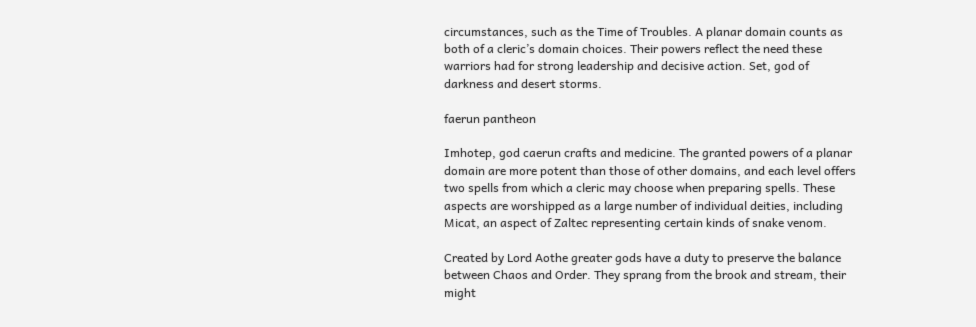circumstances, such as the Time of Troubles. A planar domain counts as both of a cleric’s domain choices. Their powers reflect the need these warriors had for strong leadership and decisive action. Set, god of darkness and desert storms.

faerun pantheon

Imhotep, god caerun crafts and medicine. The granted powers of a planar domain are more potent than those of other domains, and each level offers two spells from which a cleric may choose when preparing spells. These aspects are worshipped as a large number of individual deities, including Micat, an aspect of Zaltec representing certain kinds of snake venom.

Created by Lord Aothe greater gods have a duty to preserve the balance between Chaos and Order. They sprang from the brook and stream, their might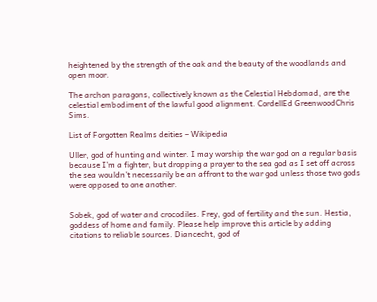heightened by the strength of the oak and the beauty of the woodlands and open moor.

The archon paragons, collectively known as the Celestial Hebdomad, are the celestial embodiment of the lawful good alignment. CordellEd GreenwoodChris Sims.

List of Forgotten Realms deities – Wikipedia

Uller, god of hunting and winter. I may worship the war god on a regular basis because I’m a fighter, but dropping a prayer to the sea god as I set off across the sea wouldn’t necessarily be an affront to the war god unless those two gods were opposed to one another.


Sobek, god of water and crocodiles. Frey, god of fertility and the sun. Hestia, goddess of home and family. Please help improve this article by adding citations to reliable sources. Diancecht, god of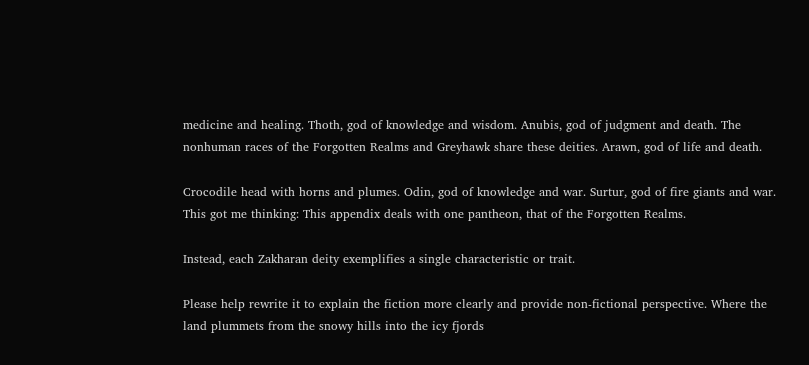medicine and healing. Thoth, god of knowledge and wisdom. Anubis, god of judgment and death. The nonhuman races of the Forgotten Realms and Greyhawk share these deities. Arawn, god of life and death.

Crocodile head with horns and plumes. Odin, god of knowledge and war. Surtur, god of fire giants and war. This got me thinking: This appendix deals with one pantheon, that of the Forgotten Realms.

Instead, each Zakharan deity exemplifies a single characteristic or trait.

Please help rewrite it to explain the fiction more clearly and provide non-fictional perspective. Where the land plummets from the snowy hills into the icy fjords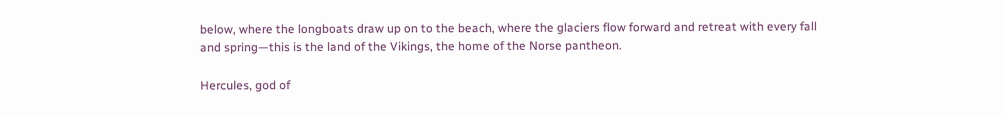below, where the longboats draw up on to the beach, where the glaciers flow forward and retreat with every fall and spring—this is the land of the Vikings, the home of the Norse pantheon.

Hercules, god of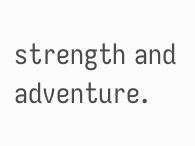strength and adventure.